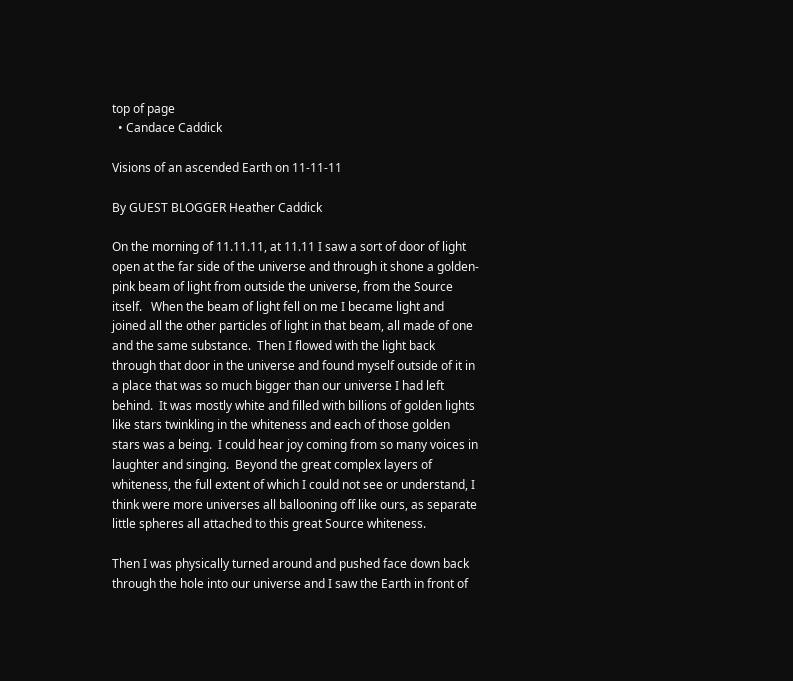top of page
  • Candace Caddick

Visions of an ascended Earth on 11-11-11

By GUEST BLOGGER Heather Caddick

On the morning of 11.11.11, at 11.11 I saw a sort of door of light open at the far side of the universe and through it shone a golden-pink beam of light from outside the universe, from the Source itself.   When the beam of light fell on me I became light and joined all the other particles of light in that beam, all made of one and the same substance.  Then I flowed with the light back through that door in the universe and found myself outside of it in a place that was so much bigger than our universe I had left behind.  It was mostly white and filled with billions of golden lights like stars twinkling in the whiteness and each of those golden stars was a being.  I could hear joy coming from so many voices in laughter and singing.  Beyond the great complex layers of whiteness, the full extent of which I could not see or understand, I think were more universes all ballooning off like ours, as separate little spheres all attached to this great Source whiteness.

Then I was physically turned around and pushed face down back through the hole into our universe and I saw the Earth in front of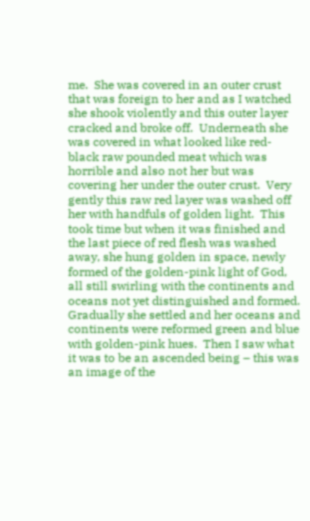me.  She was covered in an outer crust that was foreign to her and as I watched she shook violently and this outer layer cracked and broke off.  Underneath she was covered in what looked like red-black raw pounded meat which was horrible and also not her but was covering her under the outer crust.  Very gently this raw red layer was washed off her with handfuls of golden light.  This took time but when it was finished and the last piece of red flesh was washed away, she hung golden in space, newly formed of the golden-pink light of God, all still swirling with the continents and oceans not yet distinguished and formed.  Gradually she settled and her oceans and continents were reformed green and blue with golden-pink hues.  Then I saw what it was to be an ascended being – this was an image of the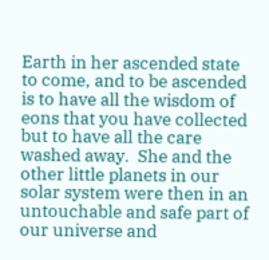Earth in her ascended state to come, and to be ascended is to have all the wisdom of eons that you have collected but to have all the care washed away.  She and the other little planets in our solar system were then in an untouchable and safe part of our universe and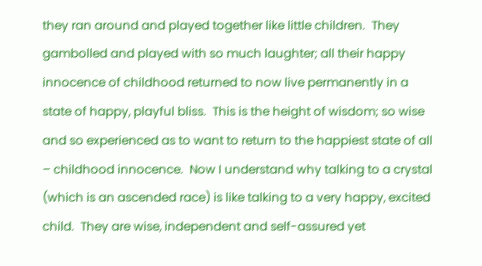they ran around and played together like little children.  They gambolled and played with so much laughter; all their happy innocence of childhood returned to now live permanently in a state of happy, playful bliss.  This is the height of wisdom; so wise and so experienced as to want to return to the happiest state of all – childhood innocence.  Now I understand why talking to a crystal (which is an ascended race) is like talking to a very happy, excited child.  They are wise, independent and self-assured yet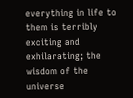everything in life to them is terribly exciting and exhilarating; the wisdom of the universe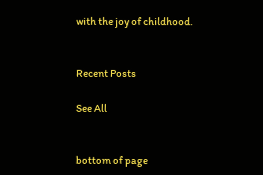with the joy of childhood.


Recent Posts

See All


bottom of page